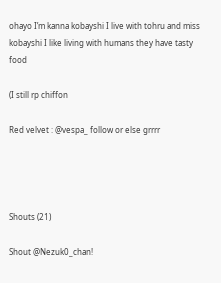ohayo I’m kanna kobayshi I live with tohru and miss kobayshi I like living with humans they have tasty food

(I still rp chiffon

Red velvet : @vespa_ follow or else grrrr




Shouts (21)

Shout @Nezuk0_chan!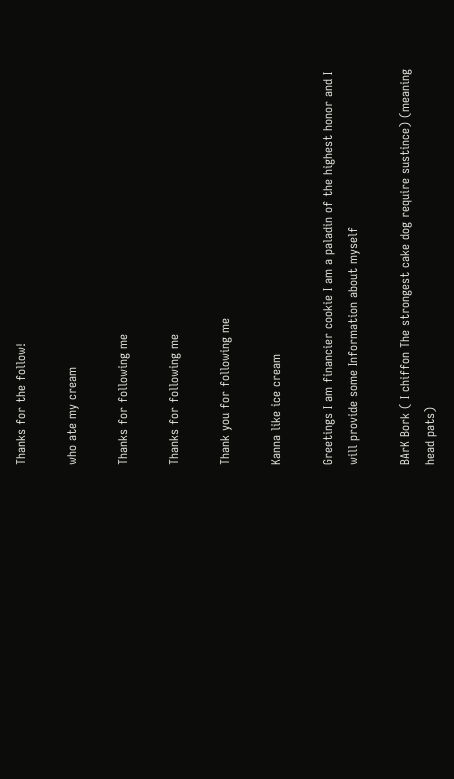Thanks for the follow!

who ate my cream

Thanks for following me

Thanks for following me

Thank you for following me

Kanna like ice cream

Greetings I am financier cookie I am a paladin of the highest honor and I will provide some Information about myself

BArK Bork ( I chiffon The strongest cake dog require sustince) (meaning head pats)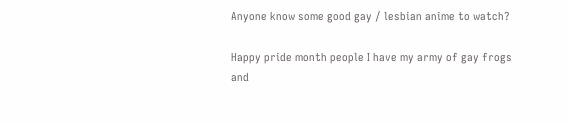Anyone know some good gay / lesbian anime to watch?

Happy pride month people I have my army of gay frogs and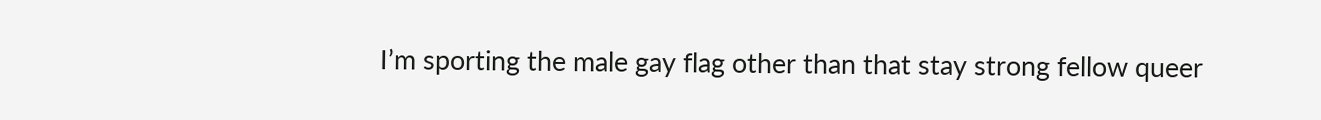I’m sporting the male gay flag other than that stay strong fellow queer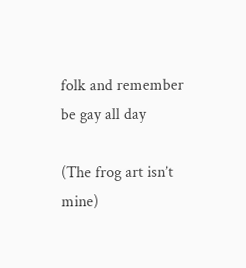folk and remember be gay all day

(The frog art isn’t mine)